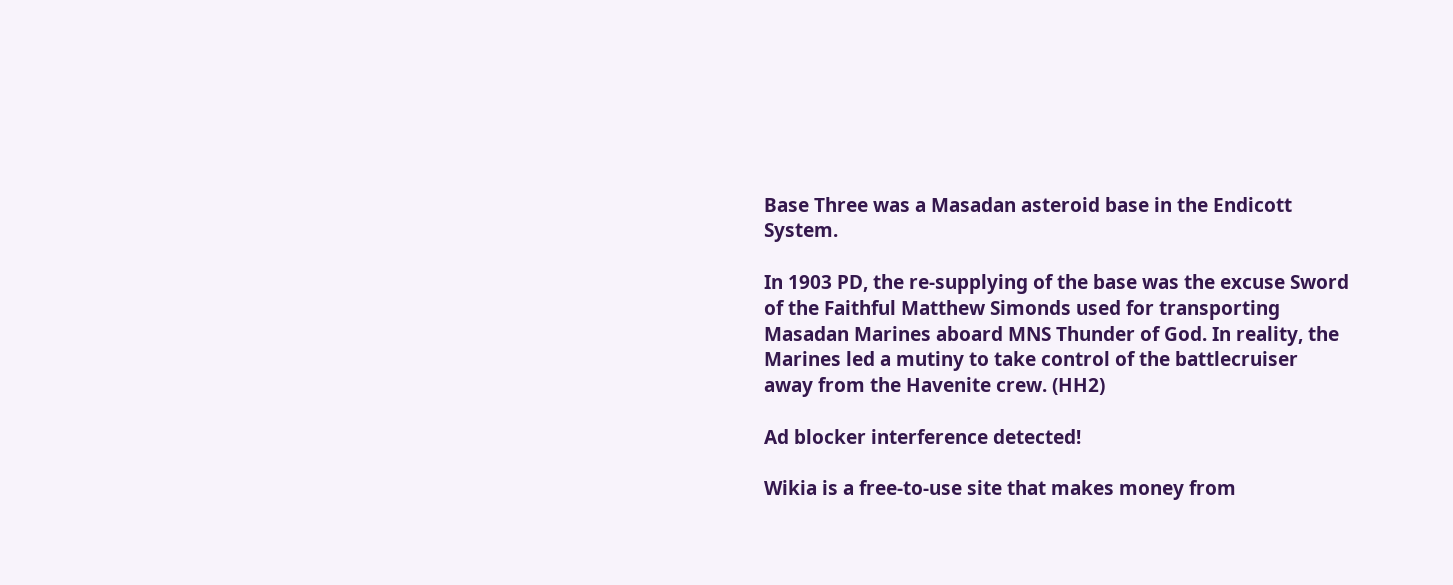Base Three was a Masadan asteroid base in the Endicott System.

In 1903 PD, the re-supplying of the base was the excuse Sword of the Faithful Matthew Simonds used for transporting Masadan Marines aboard MNS Thunder of God. In reality, the Marines led a mutiny to take control of the battlecruiser away from the Havenite crew. (HH2)

Ad blocker interference detected!

Wikia is a free-to-use site that makes money from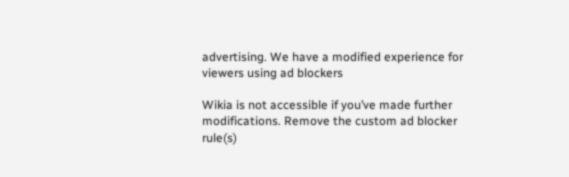advertising. We have a modified experience for viewers using ad blockers

Wikia is not accessible if you’ve made further modifications. Remove the custom ad blocker rule(s)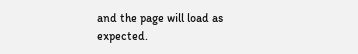and the page will load as expected.